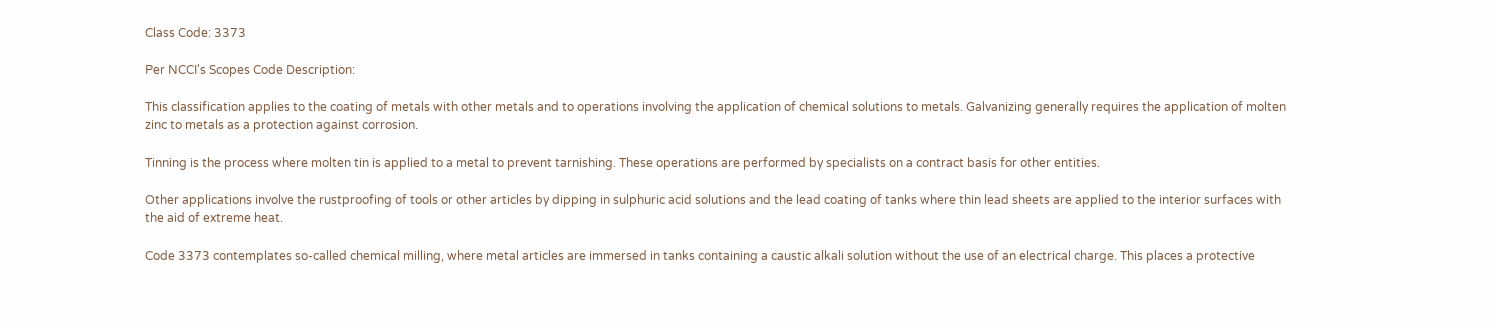Class Code: 3373

Per NCCI's Scopes Code Description:

This classification applies to the coating of metals with other metals and to operations involving the application of chemical solutions to metals. Galvanizing generally requires the application of molten zinc to metals as a protection against corrosion.

Tinning is the process where molten tin is applied to a metal to prevent tarnishing. These operations are performed by specialists on a contract basis for other entities.

Other applications involve the rustproofing of tools or other articles by dipping in sulphuric acid solutions and the lead coating of tanks where thin lead sheets are applied to the interior surfaces with the aid of extreme heat.

Code 3373 contemplates so-called chemical milling, where metal articles are immersed in tanks containing a caustic alkali solution without the use of an electrical charge. This places a protective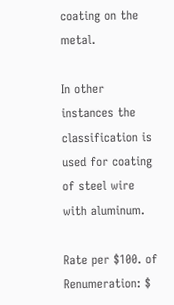coating on the metal.

In other instances the classification is used for coating of steel wire with aluminum.

Rate per $100. of Renumeration: $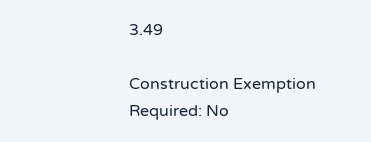3.49

Construction Exemption Required: No